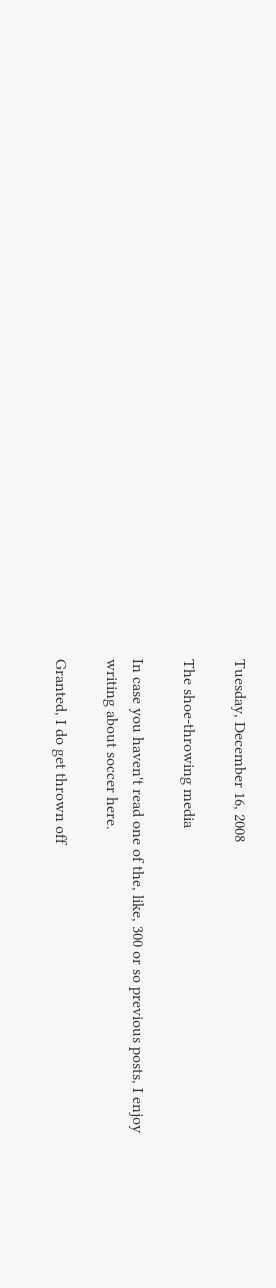Tuesday, December 16, 2008

The shoe-throwing media

In case you haven't read one of the, like, 300 or so previous posts, I enjoy writing about soccer here.

Granted, I do get thrown off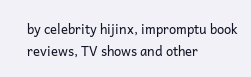by celebrity hijinx, impromptu book reviews, TV shows and other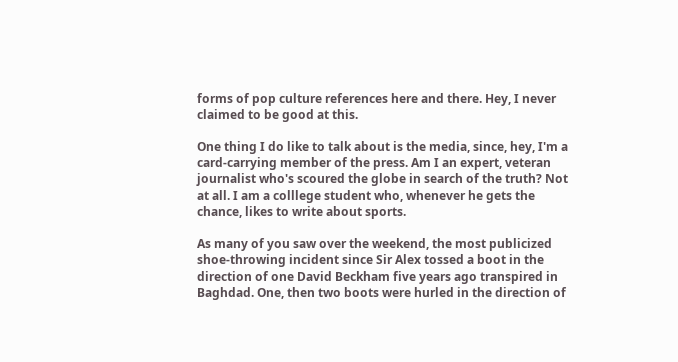forms of pop culture references here and there. Hey, I never claimed to be good at this.

One thing I do like to talk about is the media, since, hey, I'm a card-carrying member of the press. Am I an expert, veteran journalist who's scoured the globe in search of the truth? Not at all. I am a colllege student who, whenever he gets the chance, likes to write about sports.

As many of you saw over the weekend, the most publicized shoe-throwing incident since Sir Alex tossed a boot in the direction of one David Beckham five years ago transpired in Baghdad. One, then two boots were hurled in the direction of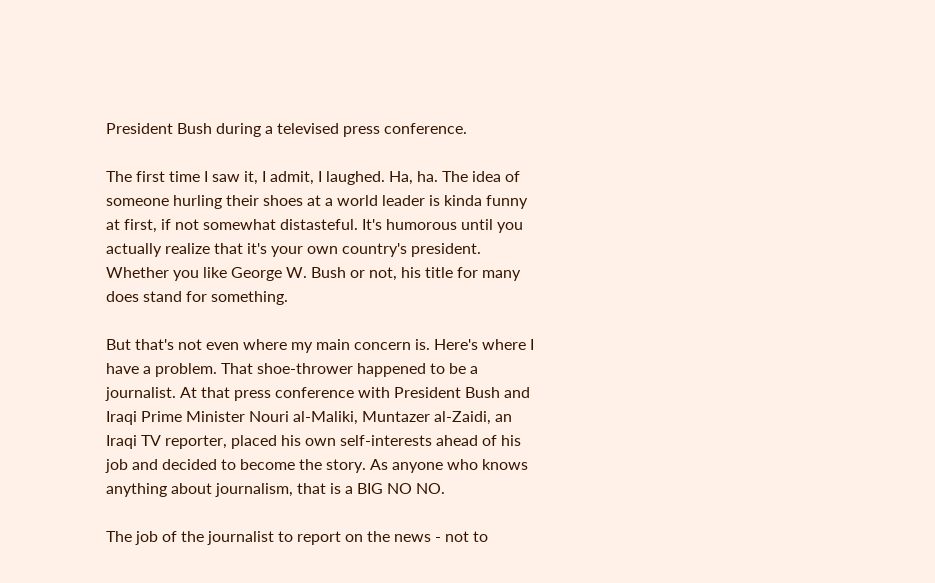President Bush during a televised press conference.

The first time I saw it, I admit, I laughed. Ha, ha. The idea of someone hurling their shoes at a world leader is kinda funny at first, if not somewhat distasteful. It's humorous until you actually realize that it's your own country's president. Whether you like George W. Bush or not, his title for many does stand for something.

But that's not even where my main concern is. Here's where I have a problem. That shoe-thrower happened to be a journalist. At that press conference with President Bush and Iraqi Prime Minister Nouri al-Maliki, Muntazer al-Zaidi, an Iraqi TV reporter, placed his own self-interests ahead of his job and decided to become the story. As anyone who knows anything about journalism, that is a BIG NO NO.

The job of the journalist to report on the news - not to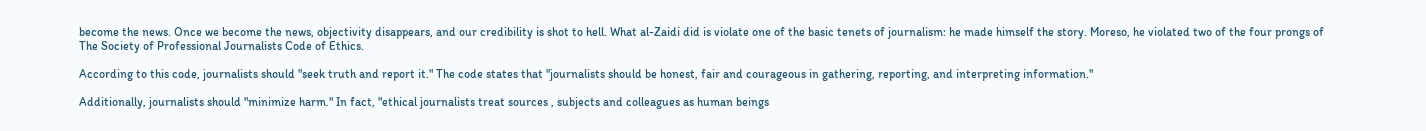become the news. Once we become the news, objectivity disappears, and our credibility is shot to hell. What al-Zaidi did is violate one of the basic tenets of journalism: he made himself the story. Moreso, he violated two of the four prongs of The Society of Professional Journalists Code of Ethics.

According to this code, journalists should "seek truth and report it." The code states that "journalists should be honest, fair and courageous in gathering, reporting, and interpreting information."

Additionally, journalists should "minimize harm." In fact, "ethical journalists treat sources , subjects and colleagues as human beings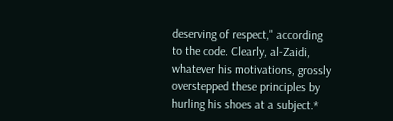deserving of respect," according to the code. Clearly, al-Zaidi, whatever his motivations, grossly overstepped these principles by hurling his shoes at a subject.*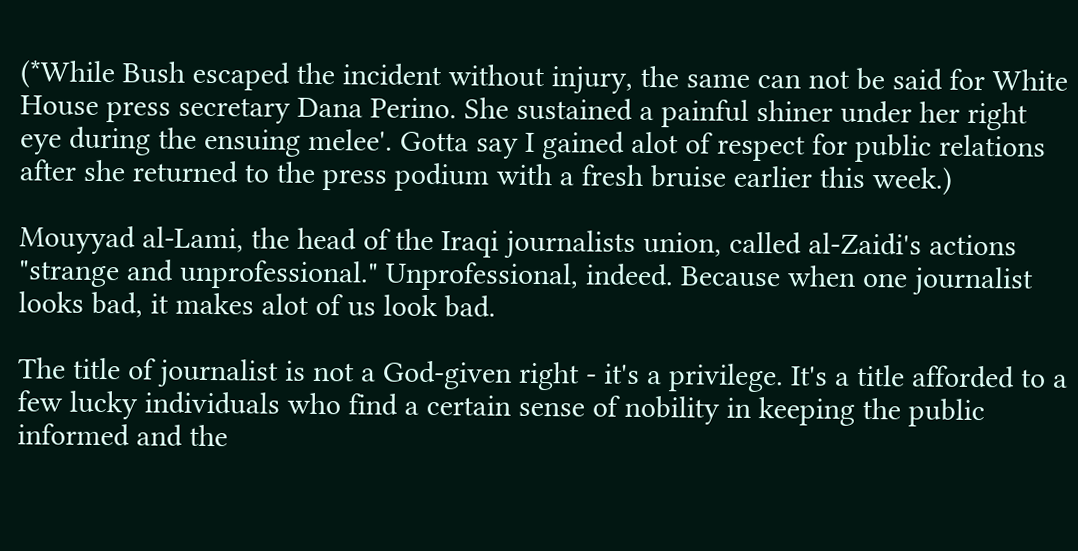(*While Bush escaped the incident without injury, the same can not be said for White House press secretary Dana Perino. She sustained a painful shiner under her right eye during the ensuing melee'. Gotta say I gained alot of respect for public relations after she returned to the press podium with a fresh bruise earlier this week.)

Mouyyad al-Lami, the head of the Iraqi journalists union, called al-Zaidi's actions "strange and unprofessional." Unprofessional, indeed. Because when one journalist looks bad, it makes alot of us look bad.

The title of journalist is not a God-given right - it's a privilege. It's a title afforded to a few lucky individuals who find a certain sense of nobility in keeping the public informed and the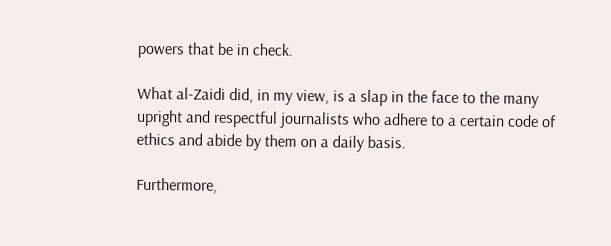powers that be in check.

What al-Zaidi did, in my view, is a slap in the face to the many upright and respectful journalists who adhere to a certain code of ethics and abide by them on a daily basis.

Furthermore,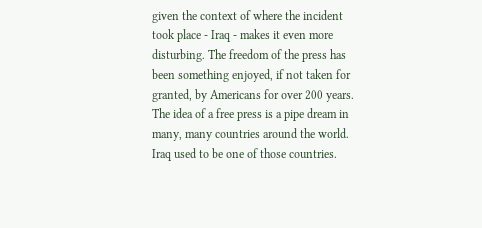given the context of where the incident took place - Iraq - makes it even more disturbing. The freedom of the press has been something enjoyed, if not taken for granted, by Americans for over 200 years. The idea of a free press is a pipe dream in many, many countries around the world. Iraq used to be one of those countries.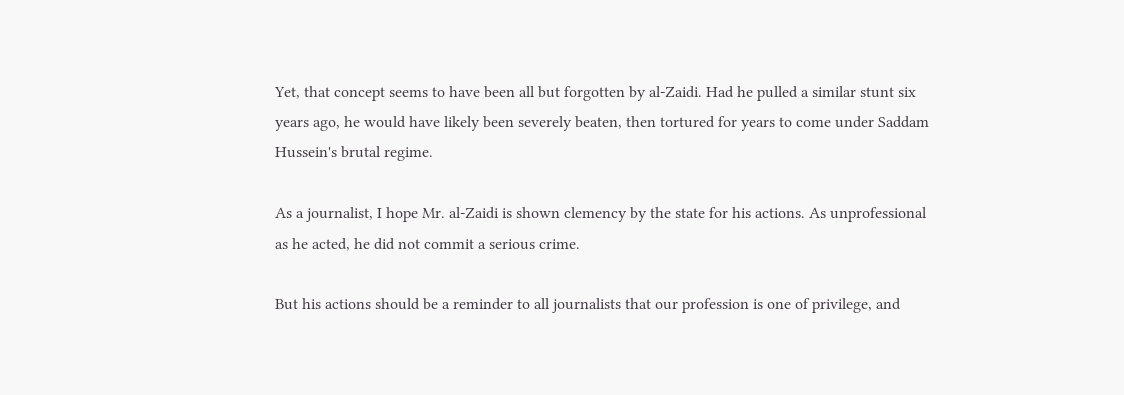Yet, that concept seems to have been all but forgotten by al-Zaidi. Had he pulled a similar stunt six years ago, he would have likely been severely beaten, then tortured for years to come under Saddam Hussein's brutal regime.

As a journalist, I hope Mr. al-Zaidi is shown clemency by the state for his actions. As unprofessional as he acted, he did not commit a serious crime.

But his actions should be a reminder to all journalists that our profession is one of privilege, and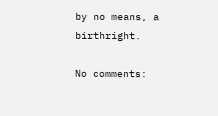by no means, a birthright.

No comments: